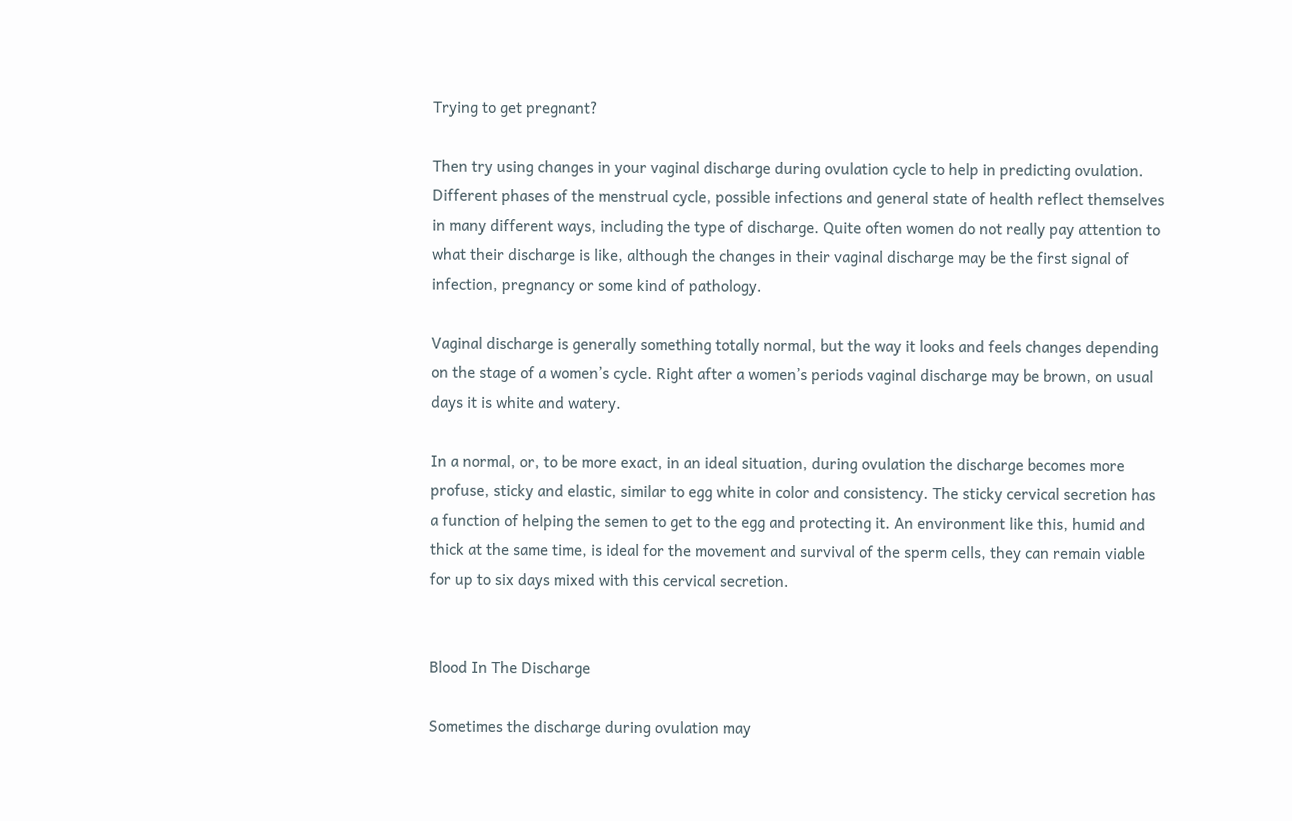Trying to get pregnant?

Then try using changes in your vaginal discharge during ovulation cycle to help in predicting ovulation. Different phases of the menstrual cycle, possible infections and general state of health reflect themselves in many different ways, including the type of discharge. Quite often women do not really pay attention to what their discharge is like, although the changes in their vaginal discharge may be the first signal of infection, pregnancy or some kind of pathology.

Vaginal discharge is generally something totally normal, but the way it looks and feels changes depending on the stage of a women’s cycle. Right after a women’s periods vaginal discharge may be brown, on usual days it is white and watery.

In a normal, or, to be more exact, in an ideal situation, during ovulation the discharge becomes more profuse, sticky and elastic, similar to egg white in color and consistency. The sticky cervical secretion has a function of helping the semen to get to the egg and protecting it. An environment like this, humid and thick at the same time, is ideal for the movement and survival of the sperm cells, they can remain viable for up to six days mixed with this cervical secretion.


Blood In The Discharge

Sometimes the discharge during ovulation may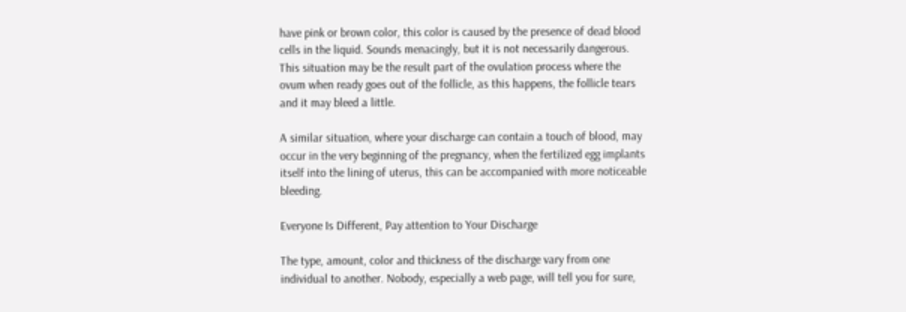have pink or brown color, this color is caused by the presence of dead blood cells in the liquid. Sounds menacingly, but it is not necessarily dangerous. This situation may be the result part of the ovulation process where the ovum when ready goes out of the follicle, as this happens, the follicle tears and it may bleed a little.

A similar situation, where your discharge can contain a touch of blood, may occur in the very beginning of the pregnancy, when the fertilized egg implants itself into the lining of uterus, this can be accompanied with more noticeable bleeding.

Everyone Is Different, Pay attention to Your Discharge

The type, amount, color and thickness of the discharge vary from one individual to another. Nobody, especially a web page, will tell you for sure,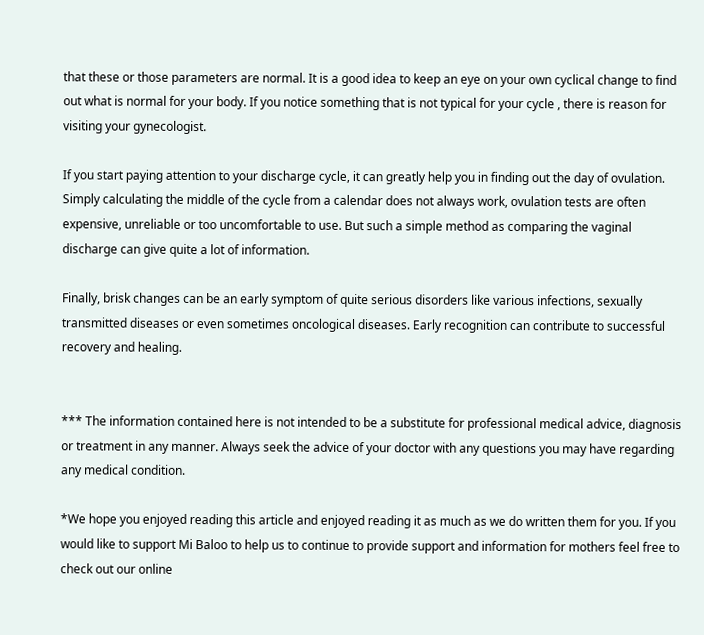that these or those parameters are normal. It is a good idea to keep an eye on your own cyclical change to find out what is normal for your body. If you notice something that is not typical for your cycle , there is reason for visiting your gynecologist.

If you start paying attention to your discharge cycle, it can greatly help you in finding out the day of ovulation. Simply calculating the middle of the cycle from a calendar does not always work, ovulation tests are often expensive, unreliable or too uncomfortable to use. But such a simple method as comparing the vaginal discharge can give quite a lot of information.

Finally, brisk changes can be an early symptom of quite serious disorders like various infections, sexually transmitted diseases or even sometimes oncological diseases. Early recognition can contribute to successful recovery and healing.


*** The information contained here is not intended to be a substitute for professional medical advice, diagnosis or treatment in any manner. Always seek the advice of your doctor with any questions you may have regarding any medical condition.

*We hope you enjoyed reading this article and enjoyed reading it as much as we do written them for you. If you would like to support Mi Baloo to help us to continue to provide support and information for mothers feel free to check out our online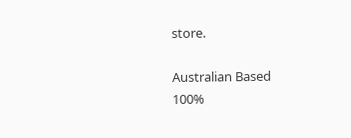store.

Australian Based
100%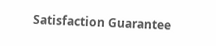Satisfaction Guarantee